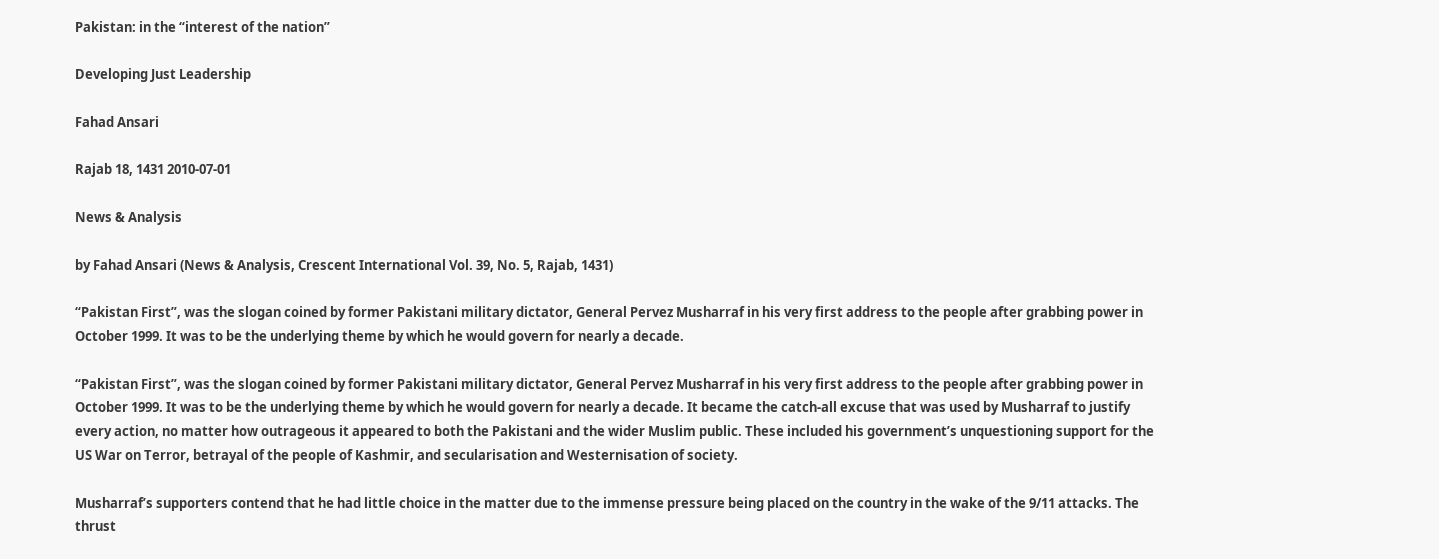Pakistan: in the “interest of the nation”

Developing Just Leadership

Fahad Ansari

Rajab 18, 1431 2010-07-01

News & Analysis

by Fahad Ansari (News & Analysis, Crescent International Vol. 39, No. 5, Rajab, 1431)

“Pakistan First”, was the slogan coined by former Pakistani military dictator, General Pervez Musharraf in his very first address to the people after grabbing power in October 1999. It was to be the underlying theme by which he would govern for nearly a decade.

“Pakistan First”, was the slogan coined by former Pakistani military dictator, General Pervez Musharraf in his very first address to the people after grabbing power in October 1999. It was to be the underlying theme by which he would govern for nearly a decade. It became the catch-all excuse that was used by Musharraf to justify every action, no matter how outrageous it appeared to both the Pakistani and the wider Muslim public. These included his government’s unquestioning support for the US War on Terror, betrayal of the people of Kashmir, and secularisation and Westernisation of society.

Musharraf’s supporters contend that he had little choice in the matter due to the immense pressure being placed on the country in the wake of the 9/11 attacks. The thrust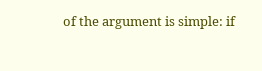of the argument is simple: if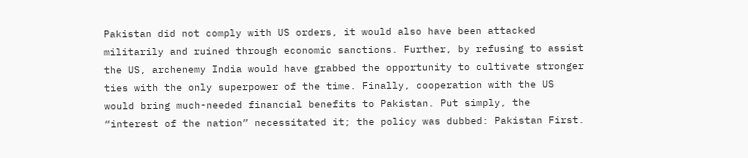Pakistan did not comply with US orders, it would also have been attacked militarily and ruined through economic sanctions. Further, by refusing to assist the US, archenemy India would have grabbed the opportunity to cultivate stronger ties with the only superpower of the time. Finally, cooperation with the US would bring much-needed financial benefits to Pakistan. Put simply, the “interest of the nation” necessitated it; the policy was dubbed: Pakistan First.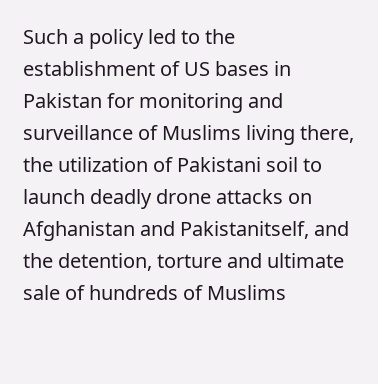Such a policy led to the establishment of US bases in Pakistan for monitoring and surveillance of Muslims living there, the utilization of Pakistani soil to launch deadly drone attacks on Afghanistan and Pakistanitself, and the detention, torture and ultimate sale of hundreds of Muslims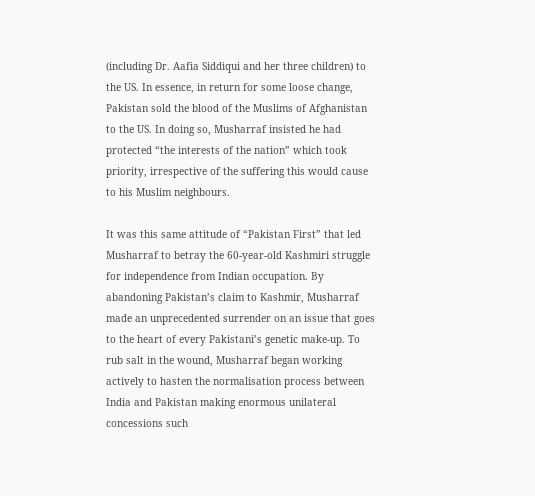(including Dr. Aafia Siddiqui and her three children) to the US. In essence, in return for some loose change, Pakistan sold the blood of the Muslims of Afghanistan to the US. In doing so, Musharraf insisted he had protected “the interests of the nation” which took priority, irrespective of the suffering this would cause to his Muslim neighbours.

It was this same attitude of “Pakistan First” that led Musharraf to betray the 60-year-old Kashmiri struggle for independence from Indian occupation. By abandoning Pakistan’s claim to Kashmir, Musharraf made an unprecedented surrender on an issue that goes to the heart of every Pakistani’s genetic make-up. To rub salt in the wound, Musharraf began working actively to hasten the normalisation process between India and Pakistan making enormous unilateral concessions such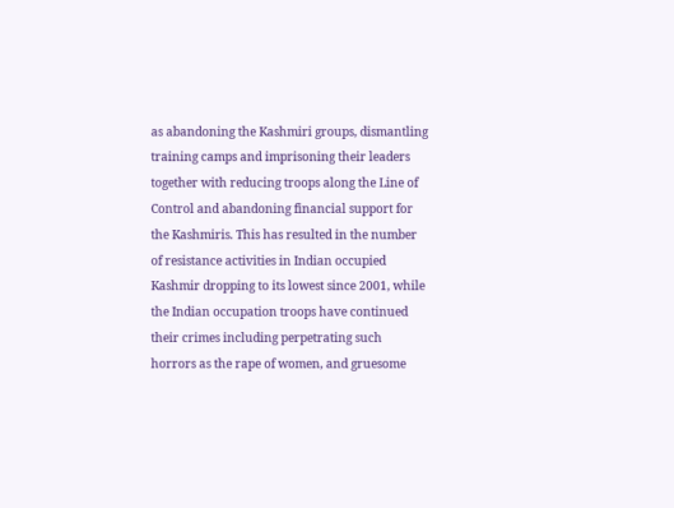as abandoning the Kashmiri groups, dismantling training camps and imprisoning their leaders together with reducing troops along the Line of Control and abandoning financial support for the Kashmiris. This has resulted in the number of resistance activities in Indian occupied Kashmir dropping to its lowest since 2001, while the Indian occupation troops have continued their crimes including perpetrating such horrors as the rape of women, and gruesome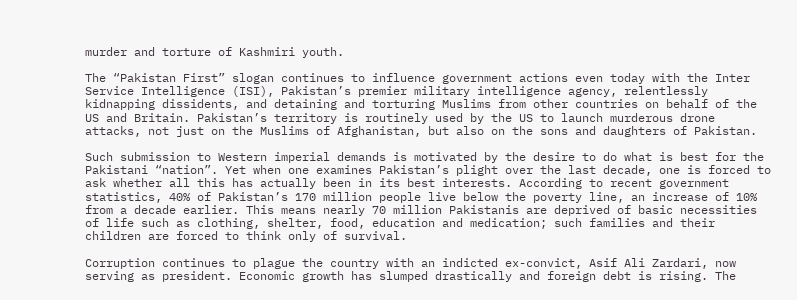murder and torture of Kashmiri youth.

The “Pakistan First” slogan continues to influence government actions even today with the Inter Service Intelligence (ISI), Pakistan’s premier military intelligence agency, relentlessly kidnapping dissidents, and detaining and torturing Muslims from other countries on behalf of the US and Britain. Pakistan’s territory is routinely used by the US to launch murderous drone attacks, not just on the Muslims of Afghanistan, but also on the sons and daughters of Pakistan.

Such submission to Western imperial demands is motivated by the desire to do what is best for the Pakistani “nation”. Yet when one examines Pakistan’s plight over the last decade, one is forced to ask whether all this has actually been in its best interests. According to recent government statistics, 40% of Pakistan’s 170 million people live below the poverty line, an increase of 10% from a decade earlier. This means nearly 70 million Pakistanis are deprived of basic necessities of life such as clothing, shelter, food, education and medication; such families and their children are forced to think only of survival.

Corruption continues to plague the country with an indicted ex-convict, Asif Ali Zardari, now serving as president. Economic growth has slumped drastically and foreign debt is rising. The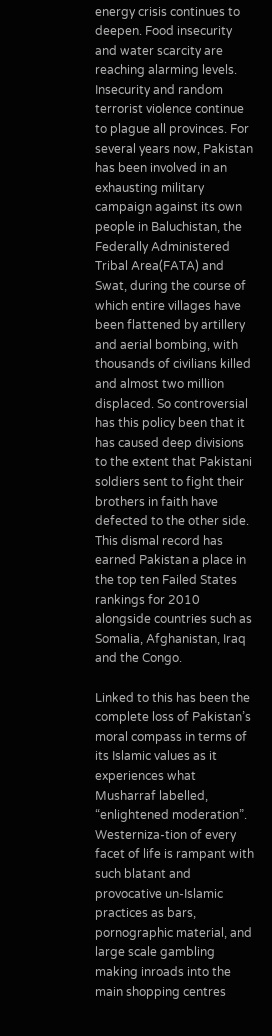energy crisis continues to deepen. Food insecurity and water scarcity are reaching alarming levels. Insecurity and random terrorist violence continue to plague all provinces. For several years now, Pakistan has been involved in an exhausting military campaign against its own people in Baluchistan, the Federally Administered Tribal Area(FATA) and Swat, during the course of which entire villages have been flattened by artillery and aerial bombing, with thousands of civilians killed and almost two million displaced. So controversial has this policy been that it has caused deep divisions to the extent that Pakistani soldiers sent to fight their brothers in faith have defected to the other side. This dismal record has earned Pakistan a place in the top ten Failed States rankings for 2010 alongside countries such as Somalia, Afghanistan, Iraq and the Congo.

Linked to this has been the complete loss of Pakistan’s moral compass in terms of its Islamic values as it experiences what Musharraf labelled, “enlightened moderation”. Westerniza-tion of every facet of life is rampant with such blatant and provocative un-Islamic practices as bars, pornographic material, and large scale gambling making inroads into the main shopping centres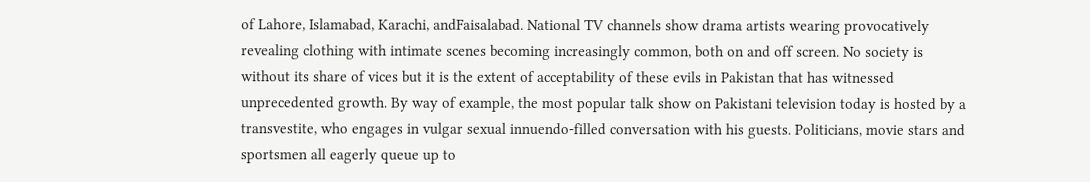of Lahore, Islamabad, Karachi, andFaisalabad. National TV channels show drama artists wearing provocatively revealing clothing with intimate scenes becoming increasingly common, both on and off screen. No society is without its share of vices but it is the extent of acceptability of these evils in Pakistan that has witnessed unprecedented growth. By way of example, the most popular talk show on Pakistani television today is hosted by a transvestite, who engages in vulgar sexual innuendo-filled conversation with his guests. Politicians, movie stars and sportsmen all eagerly queue up to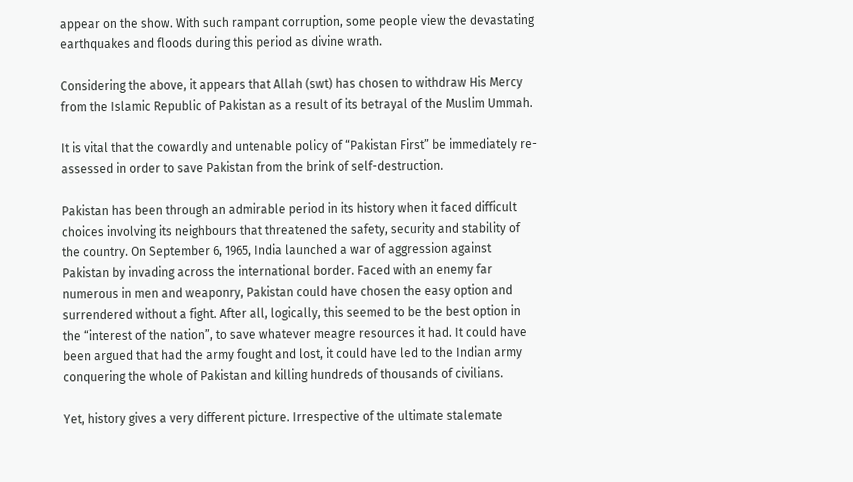appear on the show. With such rampant corruption, some people view the devastating earthquakes and floods during this period as divine wrath.

Considering the above, it appears that Allah (swt) has chosen to withdraw His Mercy from the Islamic Republic of Pakistan as a result of its betrayal of the Muslim Ummah.

It is vital that the cowardly and untenable policy of “Pakistan First” be immediately re-assessed in order to save Pakistan from the brink of self-destruction.

Pakistan has been through an admirable period in its history when it faced difficult choices involving its neighbours that threatened the safety, security and stability of the country. On September 6, 1965, India launched a war of aggression against Pakistan by invading across the international border. Faced with an enemy far numerous in men and weaponry, Pakistan could have chosen the easy option and surrendered without a fight. After all, logically, this seemed to be the best option in the “interest of the nation”, to save whatever meagre resources it had. It could have been argued that had the army fought and lost, it could have led to the Indian army conquering the whole of Pakistan and killing hundreds of thousands of civilians.

Yet, history gives a very different picture. Irrespective of the ultimate stalemate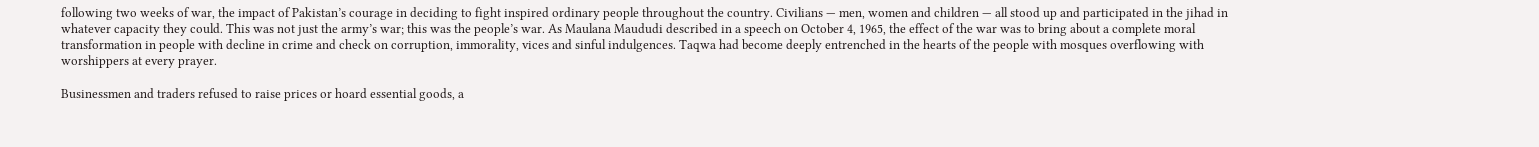following two weeks of war, the impact of Pakistan’s courage in deciding to fight inspired ordinary people throughout the country. Civilians — men, women and children — all stood up and participated in the jihad in whatever capacity they could. This was not just the army’s war; this was the people’s war. As Maulana Maududi described in a speech on October 4, 1965, the effect of the war was to bring about a complete moral transformation in people with decline in crime and check on corruption, immorality, vices and sinful indulgences. Taqwa had become deeply entrenched in the hearts of the people with mosques overflowing with worshippers at every prayer.

Businessmen and traders refused to raise prices or hoard essential goods, a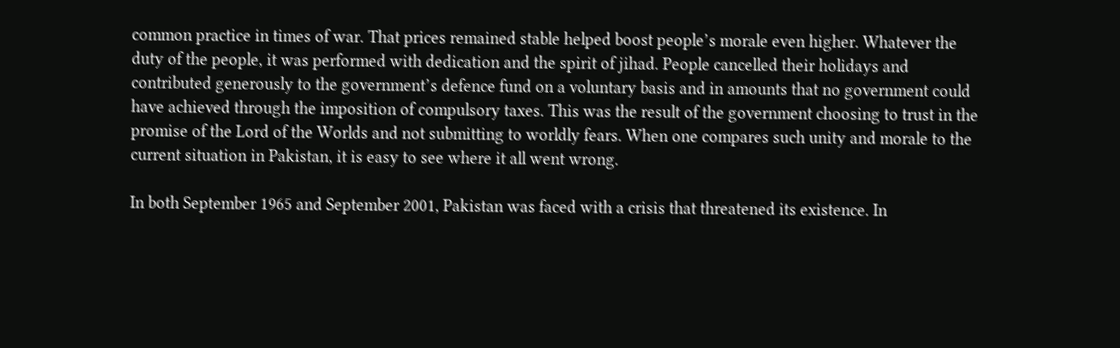common practice in times of war. That prices remained stable helped boost people’s morale even higher. Whatever the duty of the people, it was performed with dedication and the spirit of jihad. People cancelled their holidays and contributed generously to the government’s defence fund on a voluntary basis and in amounts that no government could have achieved through the imposition of compulsory taxes. This was the result of the government choosing to trust in the promise of the Lord of the Worlds and not submitting to worldly fears. When one compares such unity and morale to the current situation in Pakistan, it is easy to see where it all went wrong.

In both September 1965 and September 2001, Pakistan was faced with a crisis that threatened its existence. In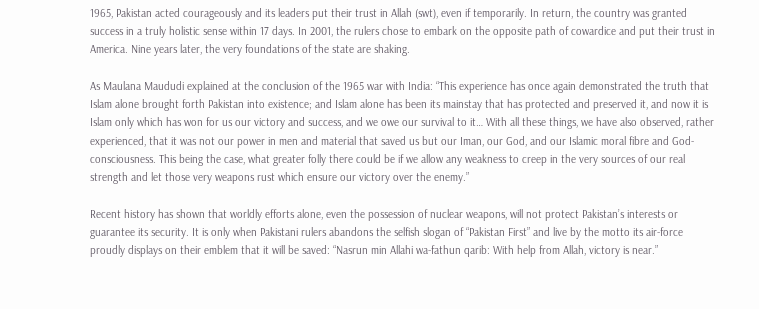1965, Pakistan acted courageously and its leaders put their trust in Allah (swt), even if temporarily. In return, the country was granted success in a truly holistic sense within 17 days. In 2001, the rulers chose to embark on the opposite path of cowardice and put their trust in America. Nine years later, the very foundations of the state are shaking.

As Maulana Maududi explained at the conclusion of the 1965 war with India: “This experience has once again demonstrated the truth that Islam alone brought forth Pakistan into existence; and Islam alone has been its mainstay that has protected and preserved it, and now it is Islam only which has won for us our victory and success, and we owe our survival to it… With all these things, we have also observed, rather experienced, that it was not our power in men and material that saved us but our Iman, our God, and our Islamic moral fibre and God-consciousness. This being the case, what greater folly there could be if we allow any weakness to creep in the very sources of our real strength and let those very weapons rust which ensure our victory over the enemy.”

Recent history has shown that worldly efforts alone, even the possession of nuclear weapons, will not protect Pakistan’s interests or guarantee its security. It is only when Pakistani rulers abandons the selfish slogan of “Pakistan First” and live by the motto its air-force proudly displays on their emblem that it will be saved: “Nasrun min Allahi wa-fathun qarib: With help from Allah, victory is near.”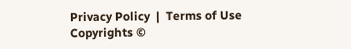Privacy Policy  |  Terms of Use
Copyrights ©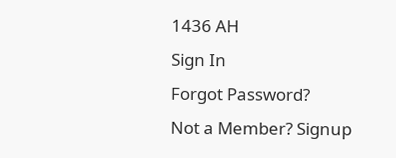1436 AH
Sign In
Forgot Password?
Not a Member? Signup